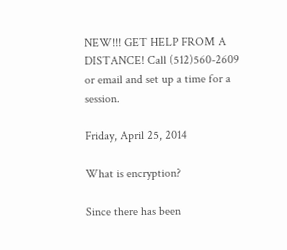NEW!!! GET HELP FROM A DISTANCE! Call (512)560-2609 or email and set up a time for a session.

Friday, April 25, 2014

What is encryption?

Since there has been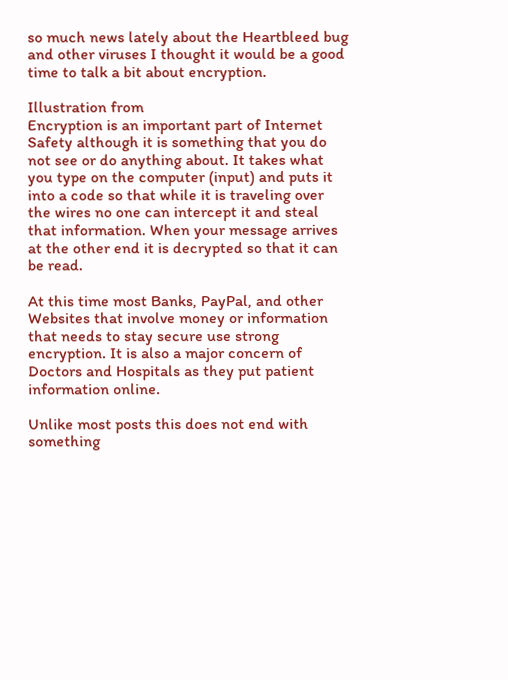so much news lately about the Heartbleed bug and other viruses I thought it would be a good time to talk a bit about encryption.

Illustration from
Encryption is an important part of Internet Safety although it is something that you do not see or do anything about. It takes what you type on the computer (input) and puts it into a code so that while it is traveling over the wires no one can intercept it and steal that information. When your message arrives at the other end it is decrypted so that it can be read.

At this time most Banks, PayPal, and other Websites that involve money or information that needs to stay secure use strong encryption. It is also a major concern of Doctors and Hospitals as they put patient information online.

Unlike most posts this does not end with something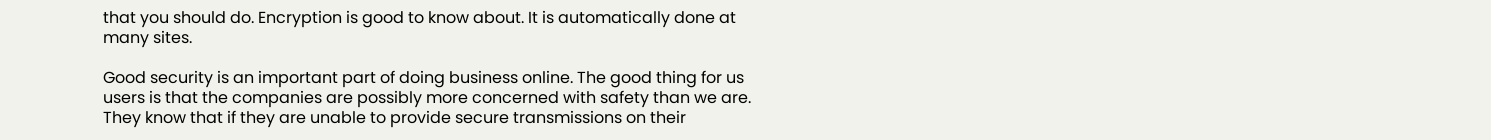that you should do. Encryption is good to know about. It is automatically done at many sites.

Good security is an important part of doing business online. The good thing for us users is that the companies are possibly more concerned with safety than we are. They know that if they are unable to provide secure transmissions on their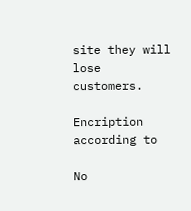site they will lose customers.

Encription according to

No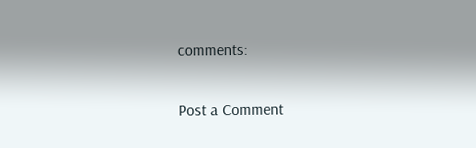comments:

Post a Comment